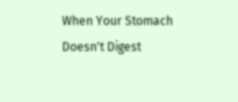When Your Stomach Doesn't Digest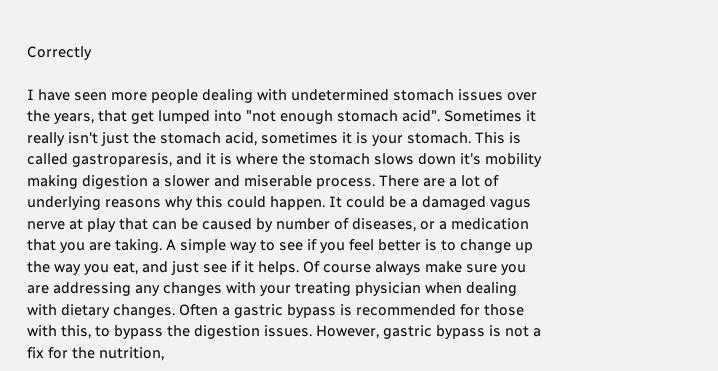Correctly

I have seen more people dealing with undetermined stomach issues over the years, that get lumped into "not enough stomach acid". Sometimes it really isn't just the stomach acid, sometimes it is your stomach. This is called gastroparesis, and it is where the stomach slows down it's mobility making digestion a slower and miserable process. There are a lot of underlying reasons why this could happen. It could be a damaged vagus nerve at play that can be caused by number of diseases, or a medication that you are taking. A simple way to see if you feel better is to change up the way you eat, and just see if it helps. Of course always make sure you are addressing any changes with your treating physician when dealing with dietary changes. Often a gastric bypass is recommended for those with this, to bypass the digestion issues. However, gastric bypass is not a fix for the nutrition,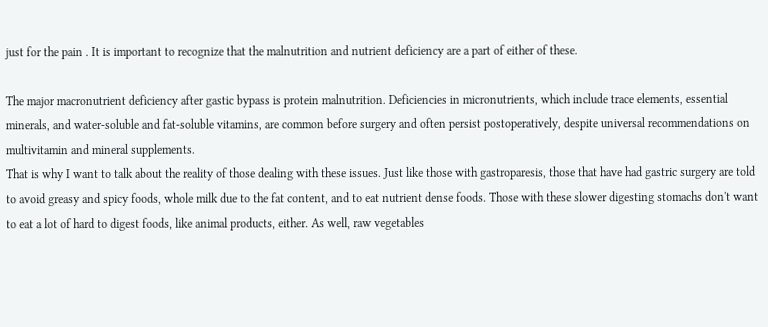just for the pain . It is important to recognize that the malnutrition and nutrient deficiency are a part of either of these.

The major macronutrient deficiency after gastic bypass is protein malnutrition. Deficiencies in micronutrients, which include trace elements, essential minerals, and water-soluble and fat-soluble vitamins, are common before surgery and often persist postoperatively, despite universal recommendations on multivitamin and mineral supplements.
That is why I want to talk about the reality of those dealing with these issues. Just like those with gastroparesis, those that have had gastric surgery are told to avoid greasy and spicy foods, whole milk due to the fat content, and to eat nutrient dense foods. Those with these slower digesting stomachs don't want to eat a lot of hard to digest foods, like animal products, either. As well, raw vegetables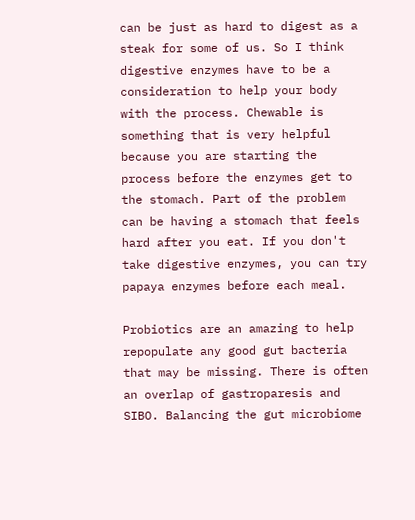can be just as hard to digest as a steak for some of us. So I think digestive enzymes have to be a consideration to help your body with the process. Chewable is something that is very helpful because you are starting the process before the enzymes get to the stomach. Part of the problem can be having a stomach that feels hard after you eat. If you don't take digestive enzymes, you can try papaya enzymes before each meal.

Probiotics are an amazing to help repopulate any good gut bacteria that may be missing. There is often an overlap of gastroparesis and SIBO. Balancing the gut microbiome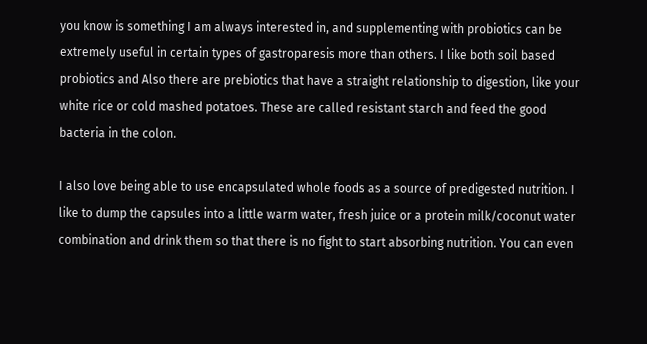you know is something I am always interested in, and supplementing with probiotics can be extremely useful in certain types of gastroparesis more than others. I like both soil based probiotics and Also there are prebiotics that have a straight relationship to digestion, like your white rice or cold mashed potatoes. These are called resistant starch and feed the good bacteria in the colon.

I also love being able to use encapsulated whole foods as a source of predigested nutrition. I like to dump the capsules into a little warm water, fresh juice or a protein milk/coconut water combination and drink them so that there is no fight to start absorbing nutrition. You can even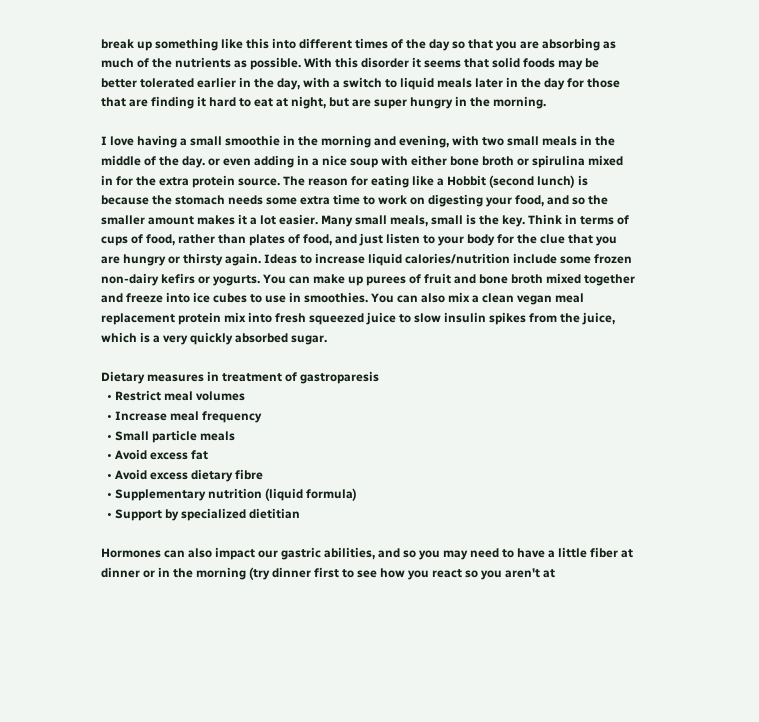break up something like this into different times of the day so that you are absorbing as much of the nutrients as possible. With this disorder it seems that solid foods may be better tolerated earlier in the day, with a switch to liquid meals later in the day for those that are finding it hard to eat at night, but are super hungry in the morning.

I love having a small smoothie in the morning and evening, with two small meals in the middle of the day. or even adding in a nice soup with either bone broth or spirulina mixed in for the extra protein source. The reason for eating like a Hobbit (second lunch) is because the stomach needs some extra time to work on digesting your food, and so the smaller amount makes it a lot easier. Many small meals, small is the key. Think in terms of cups of food, rather than plates of food, and just listen to your body for the clue that you are hungry or thirsty again. Ideas to increase liquid calories/nutrition include some frozen non-dairy kefirs or yogurts. You can make up purees of fruit and bone broth mixed together and freeze into ice cubes to use in smoothies. You can also mix a clean vegan meal replacement protein mix into fresh squeezed juice to slow insulin spikes from the juice, which is a very quickly absorbed sugar.

Dietary measures in treatment of gastroparesis
  • Restrict meal volumes
  • Increase meal frequency
  • Small particle meals
  • Avoid excess fat
  • Avoid excess dietary fibre
  • Supplementary nutrition (liquid formula)
  • Support by specialized dietitian

Hormones can also impact our gastric abilities, and so you may need to have a little fiber at dinner or in the morning (try dinner first to see how you react so you aren't at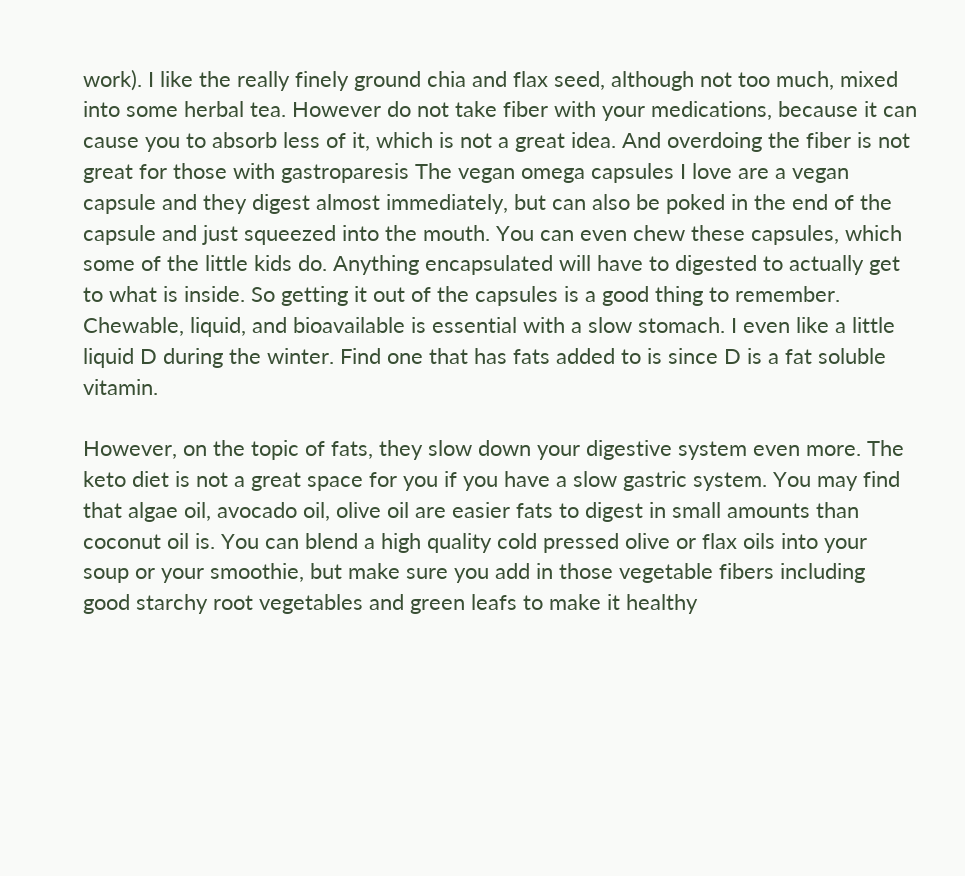work). I like the really finely ground chia and flax seed, although not too much, mixed into some herbal tea. However do not take fiber with your medications, because it can cause you to absorb less of it, which is not a great idea. And overdoing the fiber is not great for those with gastroparesis The vegan omega capsules I love are a vegan capsule and they digest almost immediately, but can also be poked in the end of the capsule and just squeezed into the mouth. You can even chew these capsules, which some of the little kids do. Anything encapsulated will have to digested to actually get to what is inside. So getting it out of the capsules is a good thing to remember. Chewable, liquid, and bioavailable is essential with a slow stomach. I even like a little liquid D during the winter. Find one that has fats added to is since D is a fat soluble vitamin.

However, on the topic of fats, they slow down your digestive system even more. The keto diet is not a great space for you if you have a slow gastric system. You may find that algae oil, avocado oil, olive oil are easier fats to digest in small amounts than coconut oil is. You can blend a high quality cold pressed olive or flax oils into your soup or your smoothie, but make sure you add in those vegetable fibers including good starchy root vegetables and green leafs to make it healthy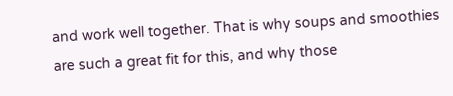and work well together. That is why soups and smoothies are such a great fit for this, and why those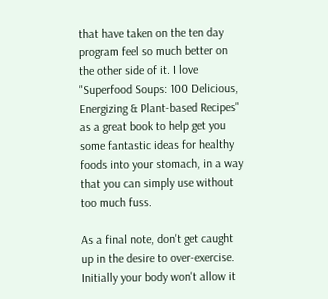that have taken on the ten day program feel so much better on the other side of it. I love "Superfood Soups: 100 Delicious, Energizing & Plant-based Recipes" as a great book to help get you some fantastic ideas for healthy foods into your stomach, in a way that you can simply use without too much fuss.

As a final note, don't get caught up in the desire to over-exercise. Initially your body won't allow it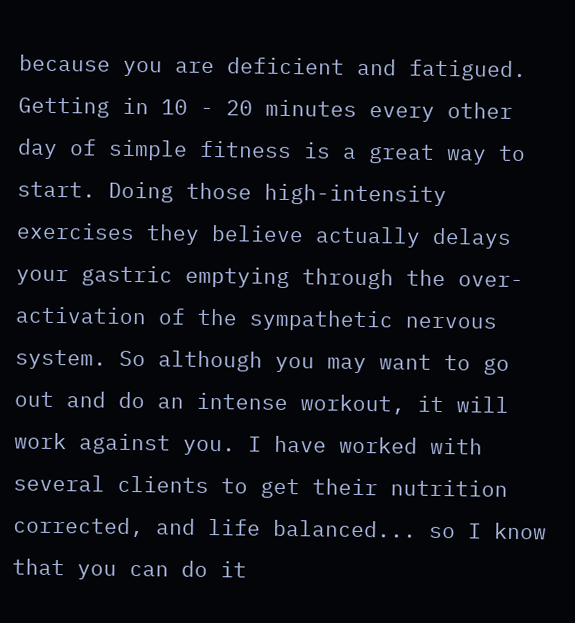because you are deficient and fatigued. Getting in 10 - 20 minutes every other day of simple fitness is a great way to start. Doing those high-intensity exercises they believe actually delays your gastric emptying through the over-activation of the sympathetic nervous system. So although you may want to go out and do an intense workout, it will work against you. I have worked with several clients to get their nutrition corrected, and life balanced... so I know that you can do it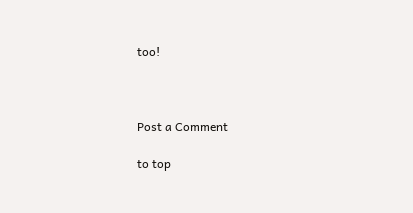too!



Post a Comment

to top